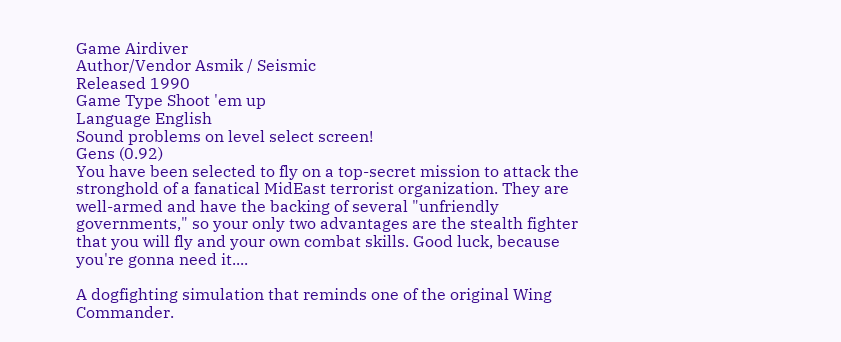Game Airdiver
Author/Vendor Asmik / Seismic
Released 1990
Game Type Shoot 'em up
Language English
Sound problems on level select screen!
Gens (0.92)
You have been selected to fly on a top-secret mission to attack the stronghold of a fanatical MidEast terrorist organization. They are well-armed and have the backing of several "unfriendly governments," so your only two advantages are the stealth fighter that you will fly and your own combat skills. Good luck, because you're gonna need it....

A dogfighting simulation that reminds one of the original Wing Commander.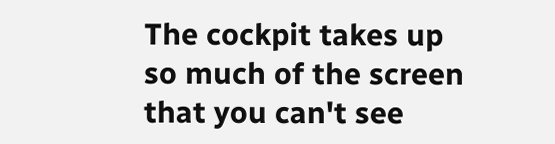The cockpit takes up so much of the screen that you can't see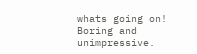whats going on! Boring and unimpressive.